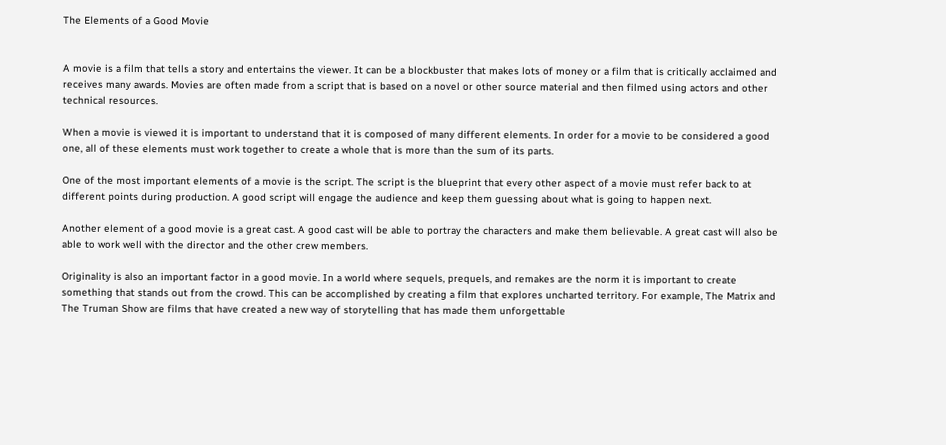The Elements of a Good Movie


A movie is a film that tells a story and entertains the viewer. It can be a blockbuster that makes lots of money or a film that is critically acclaimed and receives many awards. Movies are often made from a script that is based on a novel or other source material and then filmed using actors and other technical resources.

When a movie is viewed it is important to understand that it is composed of many different elements. In order for a movie to be considered a good one, all of these elements must work together to create a whole that is more than the sum of its parts.

One of the most important elements of a movie is the script. The script is the blueprint that every other aspect of a movie must refer back to at different points during production. A good script will engage the audience and keep them guessing about what is going to happen next.

Another element of a good movie is a great cast. A good cast will be able to portray the characters and make them believable. A great cast will also be able to work well with the director and the other crew members.

Originality is also an important factor in a good movie. In a world where sequels, prequels, and remakes are the norm it is important to create something that stands out from the crowd. This can be accomplished by creating a film that explores uncharted territory. For example, The Matrix and The Truman Show are films that have created a new way of storytelling that has made them unforgettable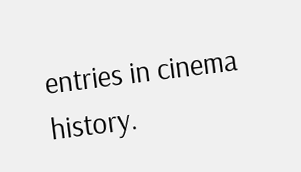entries in cinema history.